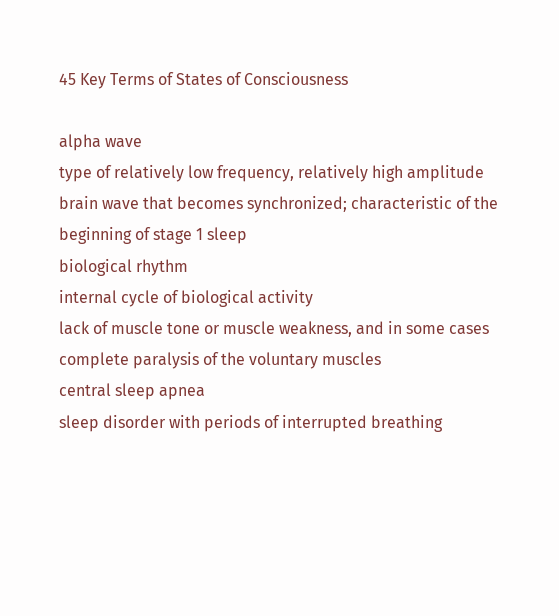45 Key Terms of States of Consciousness

alpha wave
type of relatively low frequency, relatively high amplitude brain wave that becomes synchronized; characteristic of the beginning of stage 1 sleep
biological rhythm
internal cycle of biological activity
lack of muscle tone or muscle weakness, and in some cases complete paralysis of the voluntary muscles
central sleep apnea
sleep disorder with periods of interrupted breathing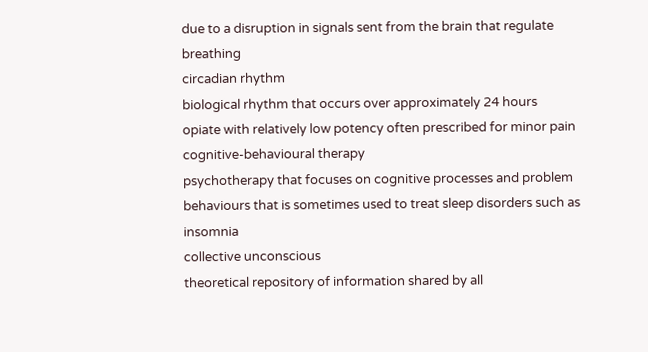due to a disruption in signals sent from the brain that regulate breathing
circadian rhythm
biological rhythm that occurs over approximately 24 hours
opiate with relatively low potency often prescribed for minor pain
cognitive-behavioural therapy
psychotherapy that focuses on cognitive processes and problem behaviours that is sometimes used to treat sleep disorders such as insomnia
collective unconscious
theoretical repository of information shared by all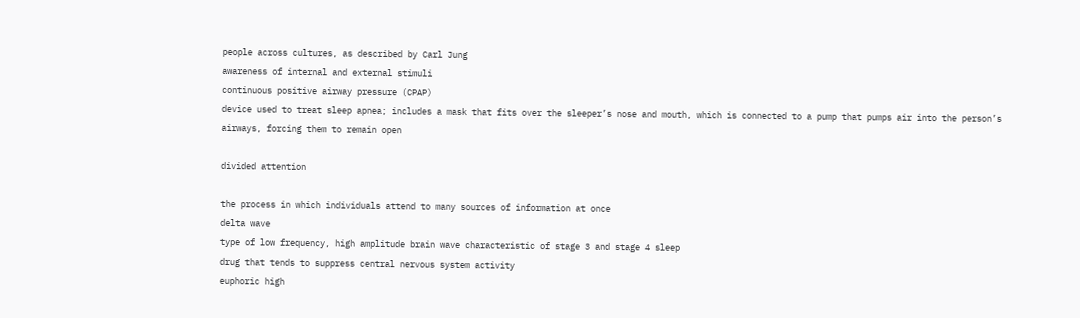people across cultures, as described by Carl Jung
awareness of internal and external stimuli
continuous positive airway pressure (CPAP)
device used to treat sleep apnea; includes a mask that fits over the sleeper’s nose and mouth, which is connected to a pump that pumps air into the person’s airways, forcing them to remain open

divided attention

the process in which individuals attend to many sources of information at once
delta wave
type of low frequency, high amplitude brain wave characteristic of stage 3 and stage 4 sleep
drug that tends to suppress central nervous system activity
euphoric high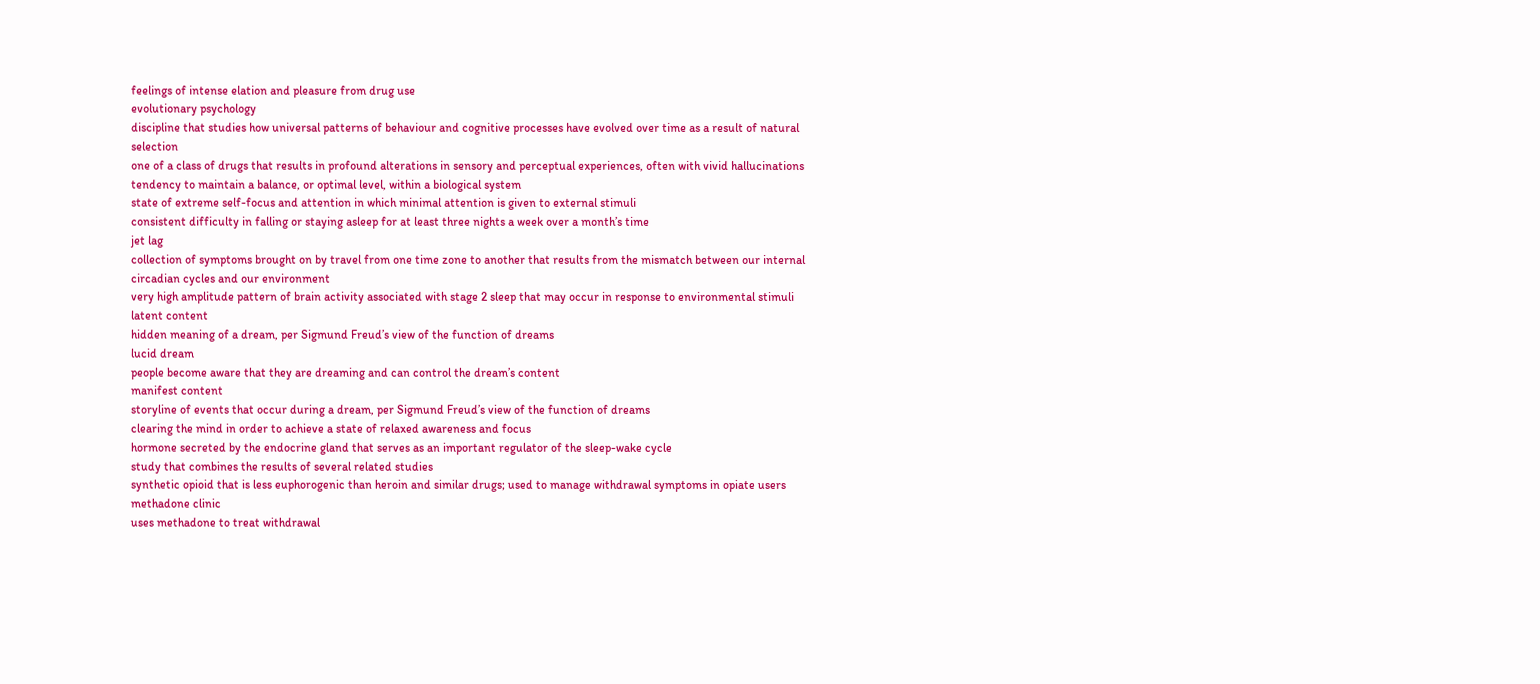feelings of intense elation and pleasure from drug use
evolutionary psychology
discipline that studies how universal patterns of behaviour and cognitive processes have evolved over time as a result of natural selection
one of a class of drugs that results in profound alterations in sensory and perceptual experiences, often with vivid hallucinations
tendency to maintain a balance, or optimal level, within a biological system
state of extreme self-focus and attention in which minimal attention is given to external stimuli
consistent difficulty in falling or staying asleep for at least three nights a week over a month’s time
jet lag
collection of symptoms brought on by travel from one time zone to another that results from the mismatch between our internal circadian cycles and our environment
very high amplitude pattern of brain activity associated with stage 2 sleep that may occur in response to environmental stimuli
latent content
hidden meaning of a dream, per Sigmund Freud’s view of the function of dreams
lucid dream
people become aware that they are dreaming and can control the dream’s content
manifest content
storyline of events that occur during a dream, per Sigmund Freud’s view of the function of dreams
clearing the mind in order to achieve a state of relaxed awareness and focus
hormone secreted by the endocrine gland that serves as an important regulator of the sleep-wake cycle
study that combines the results of several related studies
synthetic opioid that is less euphorogenic than heroin and similar drugs; used to manage withdrawal symptoms in opiate users
methadone clinic
uses methadone to treat withdrawal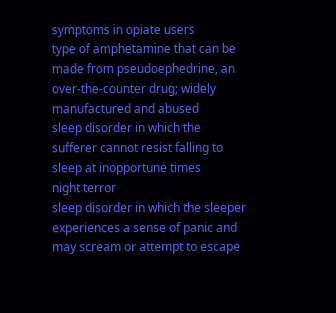symptoms in opiate users
type of amphetamine that can be made from pseudoephedrine, an over-the-counter drug; widely manufactured and abused
sleep disorder in which the sufferer cannot resist falling to sleep at inopportune times
night terror
sleep disorder in which the sleeper experiences a sense of panic and may scream or attempt to escape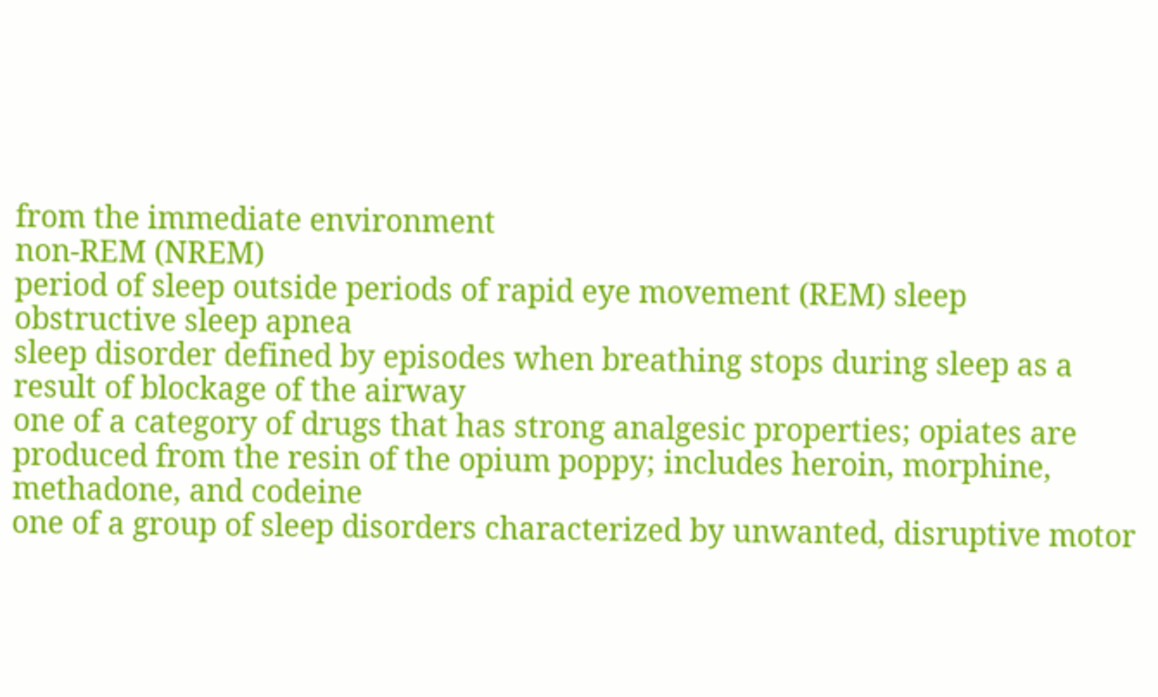from the immediate environment
non-REM (NREM)
period of sleep outside periods of rapid eye movement (REM) sleep
obstructive sleep apnea
sleep disorder defined by episodes when breathing stops during sleep as a result of blockage of the airway
one of a category of drugs that has strong analgesic properties; opiates are produced from the resin of the opium poppy; includes heroin, morphine, methadone, and codeine
one of a group of sleep disorders characterized by unwanted, disruptive motor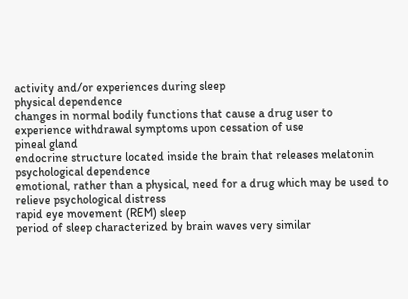activity and/or experiences during sleep
physical dependence
changes in normal bodily functions that cause a drug user to experience withdrawal symptoms upon cessation of use
pineal gland
endocrine structure located inside the brain that releases melatonin
psychological dependence
emotional, rather than a physical, need for a drug which may be used to relieve psychological distress
rapid eye movement (REM) sleep
period of sleep characterized by brain waves very similar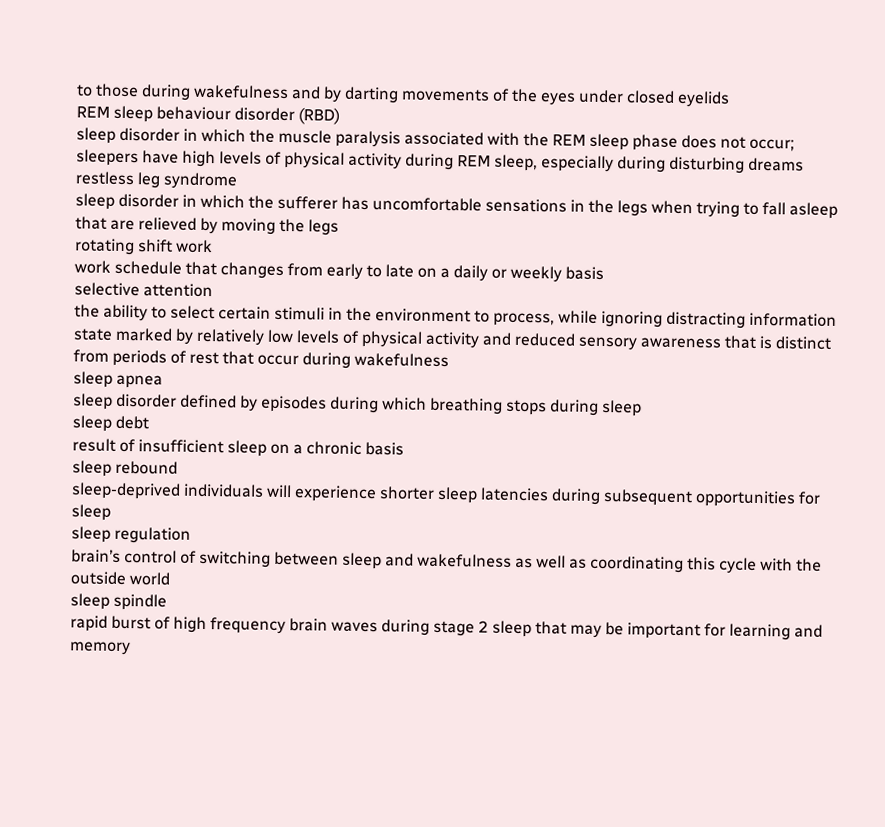to those during wakefulness and by darting movements of the eyes under closed eyelids
REM sleep behaviour disorder (RBD)
sleep disorder in which the muscle paralysis associated with the REM sleep phase does not occur; sleepers have high levels of physical activity during REM sleep, especially during disturbing dreams
restless leg syndrome
sleep disorder in which the sufferer has uncomfortable sensations in the legs when trying to fall asleep that are relieved by moving the legs
rotating shift work
work schedule that changes from early to late on a daily or weekly basis
selective attention
the ability to select certain stimuli in the environment to process, while ignoring distracting information
state marked by relatively low levels of physical activity and reduced sensory awareness that is distinct from periods of rest that occur during wakefulness
sleep apnea
sleep disorder defined by episodes during which breathing stops during sleep
sleep debt
result of insufficient sleep on a chronic basis
sleep rebound
sleep-deprived individuals will experience shorter sleep latencies during subsequent opportunities for sleep
sleep regulation
brain’s control of switching between sleep and wakefulness as well as coordinating this cycle with the outside world
sleep spindle
rapid burst of high frequency brain waves during stage 2 sleep that may be important for learning and memory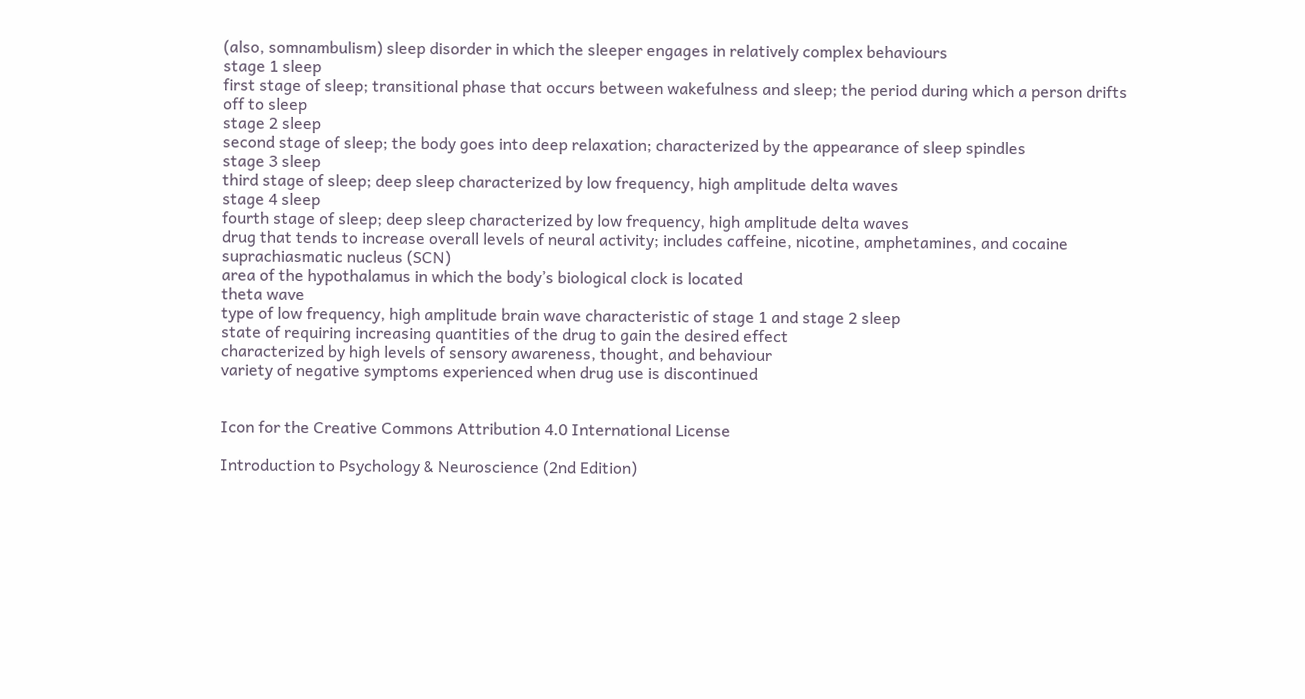(also, somnambulism) sleep disorder in which the sleeper engages in relatively complex behaviours
stage 1 sleep
first stage of sleep; transitional phase that occurs between wakefulness and sleep; the period during which a person drifts off to sleep
stage 2 sleep
second stage of sleep; the body goes into deep relaxation; characterized by the appearance of sleep spindles
stage 3 sleep
third stage of sleep; deep sleep characterized by low frequency, high amplitude delta waves
stage 4 sleep
fourth stage of sleep; deep sleep characterized by low frequency, high amplitude delta waves
drug that tends to increase overall levels of neural activity; includes caffeine, nicotine, amphetamines, and cocaine
suprachiasmatic nucleus (SCN)
area of the hypothalamus in which the body’s biological clock is located
theta wave
type of low frequency, high amplitude brain wave characteristic of stage 1 and stage 2 sleep
state of requiring increasing quantities of the drug to gain the desired effect
characterized by high levels of sensory awareness, thought, and behaviour
variety of negative symptoms experienced when drug use is discontinued


Icon for the Creative Commons Attribution 4.0 International License

Introduction to Psychology & Neuroscience (2nd Edition)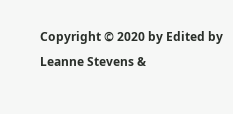Copyright © 2020 by Edited by Leanne Stevens &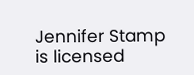Jennifer Stamp is licensed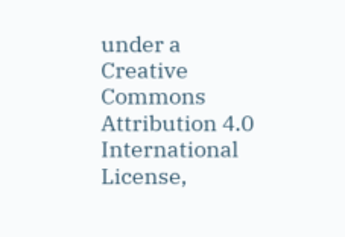under a Creative Commons Attribution 4.0 International License,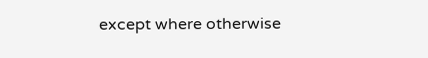except where otherwise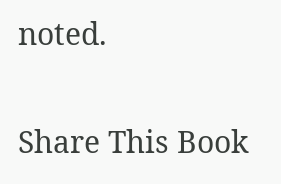noted.

Share This Book